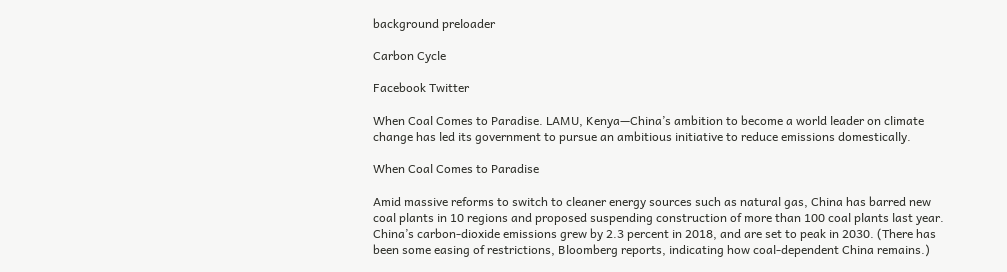background preloader

Carbon Cycle

Facebook Twitter

When Coal Comes to Paradise. LAMU, Kenya—China’s ambition to become a world leader on climate change has led its government to pursue an ambitious initiative to reduce emissions domestically.

When Coal Comes to Paradise

Amid massive reforms to switch to cleaner energy sources such as natural gas, China has barred new coal plants in 10 regions and proposed suspending construction of more than 100 coal plants last year. China’s carbon-dioxide emissions grew by 2.3 percent in 2018, and are set to peak in 2030. (There has been some easing of restrictions, Bloomberg reports, indicating how coal-dependent China remains.)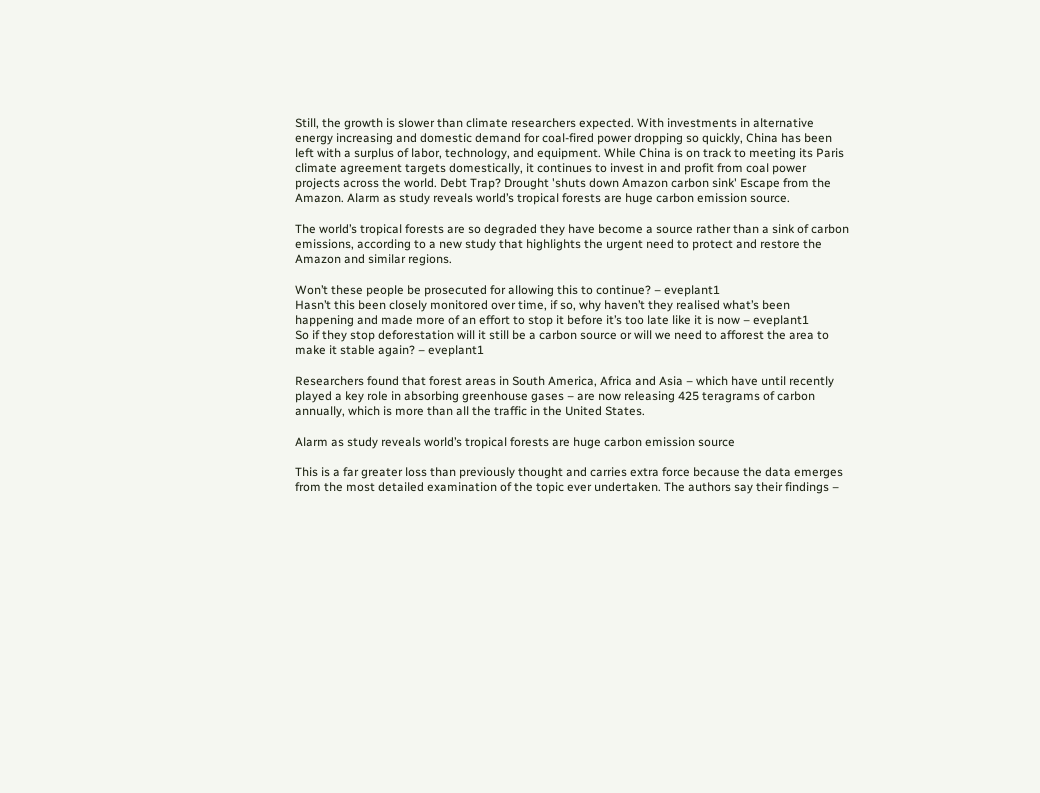Still, the growth is slower than climate researchers expected. With investments in alternative energy increasing and domestic demand for coal-fired power dropping so quickly, China has been left with a surplus of labor, technology, and equipment. While China is on track to meeting its Paris climate agreement targets domestically, it continues to invest in and profit from coal power projects across the world. Debt Trap? Drought 'shuts down Amazon carbon sink' Escape from the Amazon. Alarm as study reveals world’s tropical forests are huge carbon emission source.

The world’s tropical forests are so degraded they have become a source rather than a sink of carbon emissions, according to a new study that highlights the urgent need to protect and restore the Amazon and similar regions.

Won’t these people be prosecuted for allowing this to continue? – eveplant1
Hasn’t this been closely monitored over time, if so, why haven’t they realised what’s been happening and made more of an effort to stop it before it’s too late like it is now – eveplant1
So if they stop deforestation will it still be a carbon source or will we need to afforest the area to make it stable again? – eveplant1

Researchers found that forest areas in South America, Africa and Asia – which have until recently played a key role in absorbing greenhouse gases – are now releasing 425 teragrams of carbon annually, which is more than all the traffic in the United States.

Alarm as study reveals world’s tropical forests are huge carbon emission source

This is a far greater loss than previously thought and carries extra force because the data emerges from the most detailed examination of the topic ever undertaken. The authors say their findings –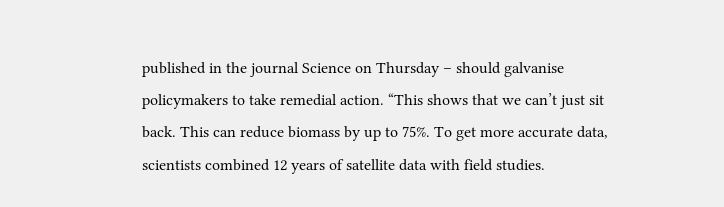published in the journal Science on Thursday – should galvanise policymakers to take remedial action. “This shows that we can’t just sit back. This can reduce biomass by up to 75%. To get more accurate data, scientists combined 12 years of satellite data with field studies.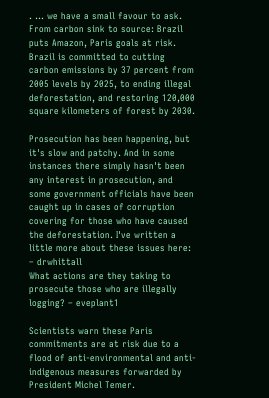. … we have a small favour to ask. From carbon sink to source: Brazil puts Amazon, Paris goals at risk. Brazil is committed to cutting carbon emissions by 37 percent from 2005 levels by 2025, to ending illegal deforestation, and restoring 120,000 square kilometers of forest by 2030.

Prosecution has been happening, but it's slow and patchy. And in some instances there simply hasn't been any interest in prosecution, and some government officials have been caught up in cases of corruption covering for those who have caused the deforestation. I've written a little more about these issues here: – drwhittall
What actions are they taking to prosecute those who are illegally logging? – eveplant1

Scientists warn these Paris commitments are at risk due to a flood of anti-environmental and anti-indigenous measures forwarded by President Michel Temer.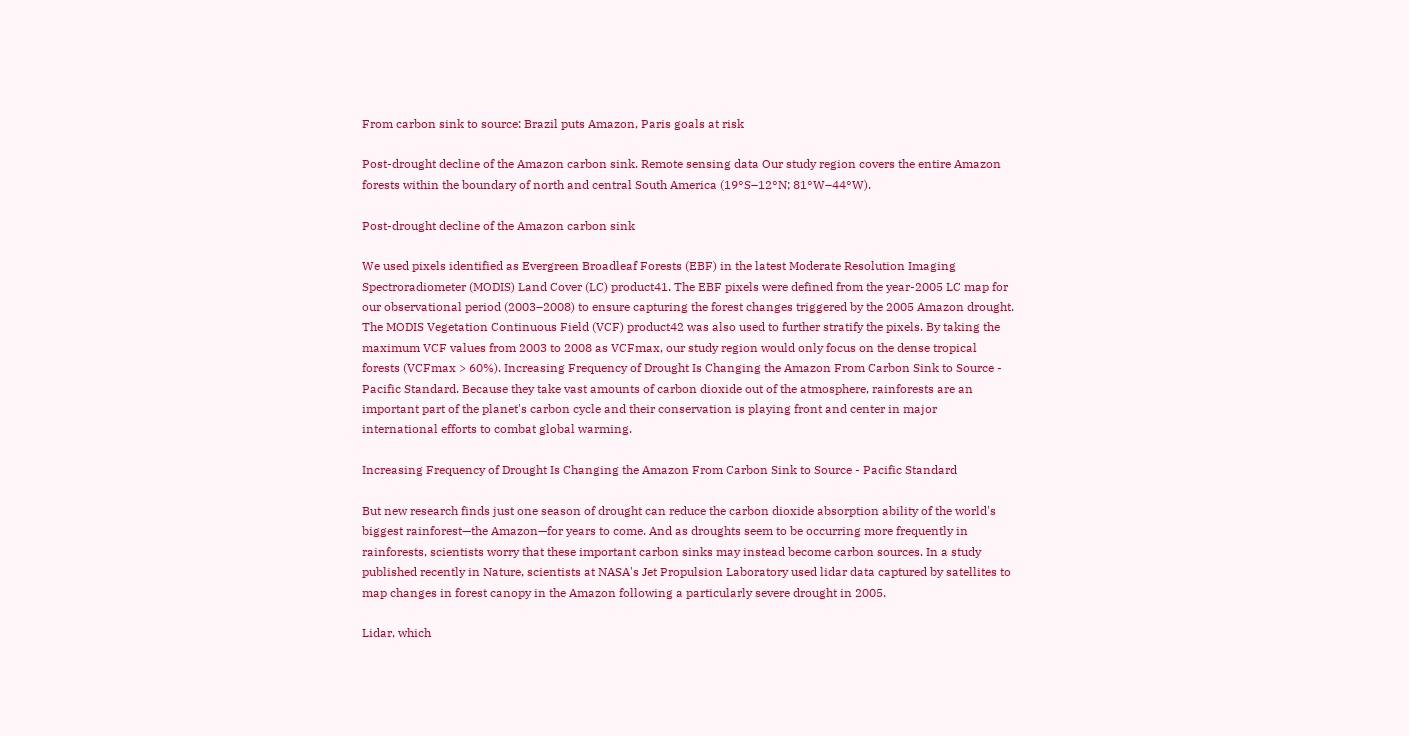From carbon sink to source: Brazil puts Amazon, Paris goals at risk

Post-drought decline of the Amazon carbon sink. Remote sensing data Our study region covers the entire Amazon forests within the boundary of north and central South America (19°S–12°N; 81°W–44°W).

Post-drought decline of the Amazon carbon sink

We used pixels identified as Evergreen Broadleaf Forests (EBF) in the latest Moderate Resolution Imaging Spectroradiometer (MODIS) Land Cover (LC) product41. The EBF pixels were defined from the year-2005 LC map for our observational period (2003–2008) to ensure capturing the forest changes triggered by the 2005 Amazon drought. The MODIS Vegetation Continuous Field (VCF) product42 was also used to further stratify the pixels. By taking the maximum VCF values from 2003 to 2008 as VCFmax, our study region would only focus on the dense tropical forests (VCFmax > 60%). Increasing Frequency of Drought Is Changing the Amazon From Carbon Sink to Source - Pacific Standard. Because they take vast amounts of carbon dioxide out of the atmosphere, rainforests are an important part of the planet's carbon cycle and their conservation is playing front and center in major international efforts to combat global warming.

Increasing Frequency of Drought Is Changing the Amazon From Carbon Sink to Source - Pacific Standard

But new research finds just one season of drought can reduce the carbon dioxide absorption ability of the world's biggest rainforest—the Amazon—for years to come. And as droughts seem to be occurring more frequently in rainforests, scientists worry that these important carbon sinks may instead become carbon sources. In a study published recently in Nature, scientists at NASA's Jet Propulsion Laboratory used lidar data captured by satellites to map changes in forest canopy in the Amazon following a particularly severe drought in 2005.

Lidar, which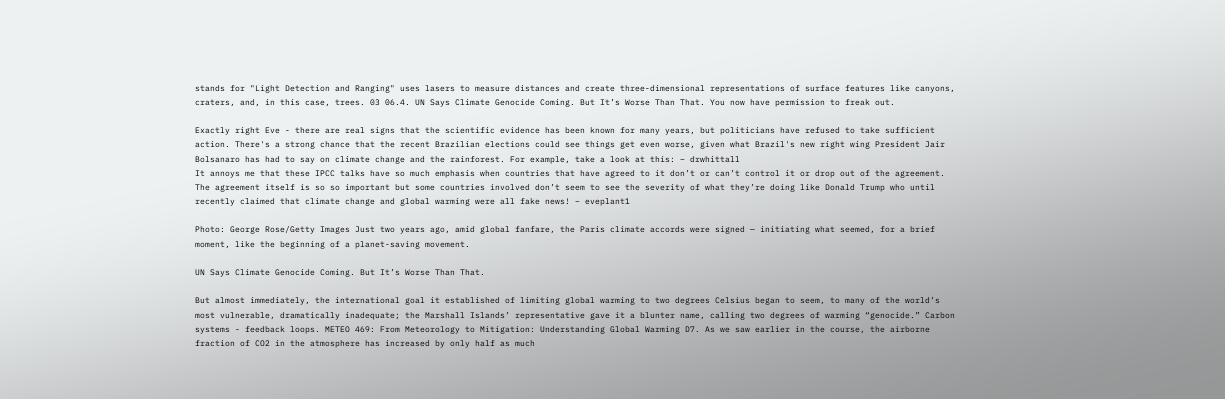stands for "Light Detection and Ranging" uses lasers to measure distances and create three-dimensional representations of surface features like canyons, craters, and, in this case, trees. 03 06.4. UN Says Climate Genocide Coming. But It’s Worse Than That. You now have permission to freak out.

Exactly right Eve - there are real signs that the scientific evidence has been known for many years, but politicians have refused to take sufficient action. There's a strong chance that the recent Brazilian elections could see things get even worse, given what Brazil's new right wing President Jair Bolsanaro has had to say on climate change and the rainforest. For example, take a look at this: – drwhittall
It annoys me that these IPCC talks have so much emphasis when countries that have agreed to it don’t or can’t control it or drop out of the agreement. The agreement itself is so so important but some countries involved don’t seem to see the severity of what they’re doing like Donald Trump who until recently claimed that climate change and global warming were all fake news! – eveplant1

Photo: George Rose/Getty Images Just two years ago, amid global fanfare, the Paris climate accords were signed — initiating what seemed, for a brief moment, like the beginning of a planet-saving movement.

UN Says Climate Genocide Coming. But It’s Worse Than That.

But almost immediately, the international goal it established of limiting global warming to two degrees Celsius began to seem, to many of the world’s most vulnerable, dramatically inadequate; the Marshall Islands’ representative gave it a blunter name, calling two degrees of warming “genocide.” Carbon systems - feedback loops. METEO 469: From Meteorology to Mitigation: Understanding Global Warming D7. As we saw earlier in the course, the airborne fraction of CO2 in the atmosphere has increased by only half as much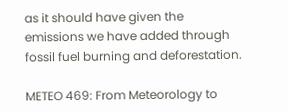as it should have given the emissions we have added through fossil fuel burning and deforestation.

METEO 469: From Meteorology to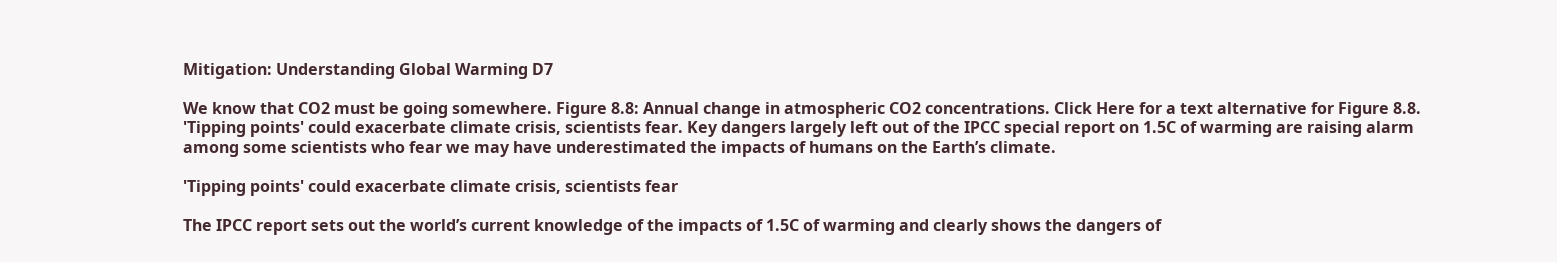Mitigation: Understanding Global Warming D7

We know that CO2 must be going somewhere. Figure 8.8: Annual change in atmospheric CO2 concentrations. Click Here for a text alternative for Figure 8.8. 'Tipping points' could exacerbate climate crisis, scientists fear. Key dangers largely left out of the IPCC special report on 1.5C of warming are raising alarm among some scientists who fear we may have underestimated the impacts of humans on the Earth’s climate.

'Tipping points' could exacerbate climate crisis, scientists fear

The IPCC report sets out the world’s current knowledge of the impacts of 1.5C of warming and clearly shows the dangers of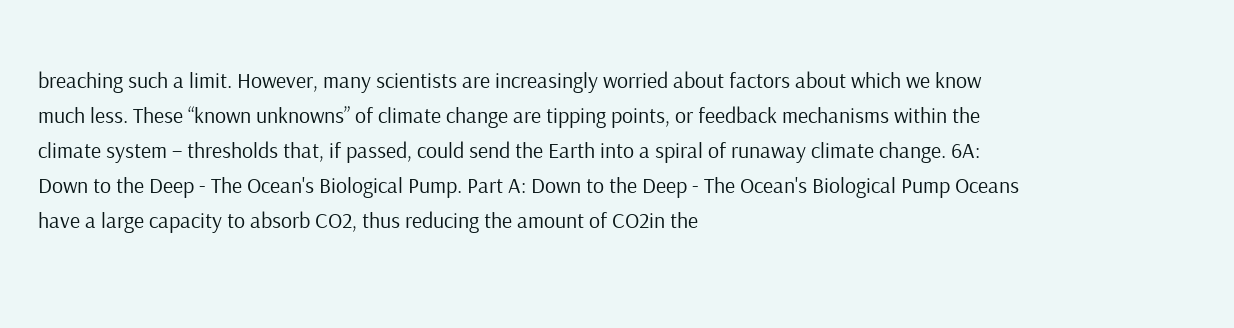breaching such a limit. However, many scientists are increasingly worried about factors about which we know much less. These “known unknowns” of climate change are tipping points, or feedback mechanisms within the climate system – thresholds that, if passed, could send the Earth into a spiral of runaway climate change. 6A: Down to the Deep - The Ocean's Biological Pump. Part A: Down to the Deep - The Ocean's Biological Pump Oceans have a large capacity to absorb CO2, thus reducing the amount of CO2in the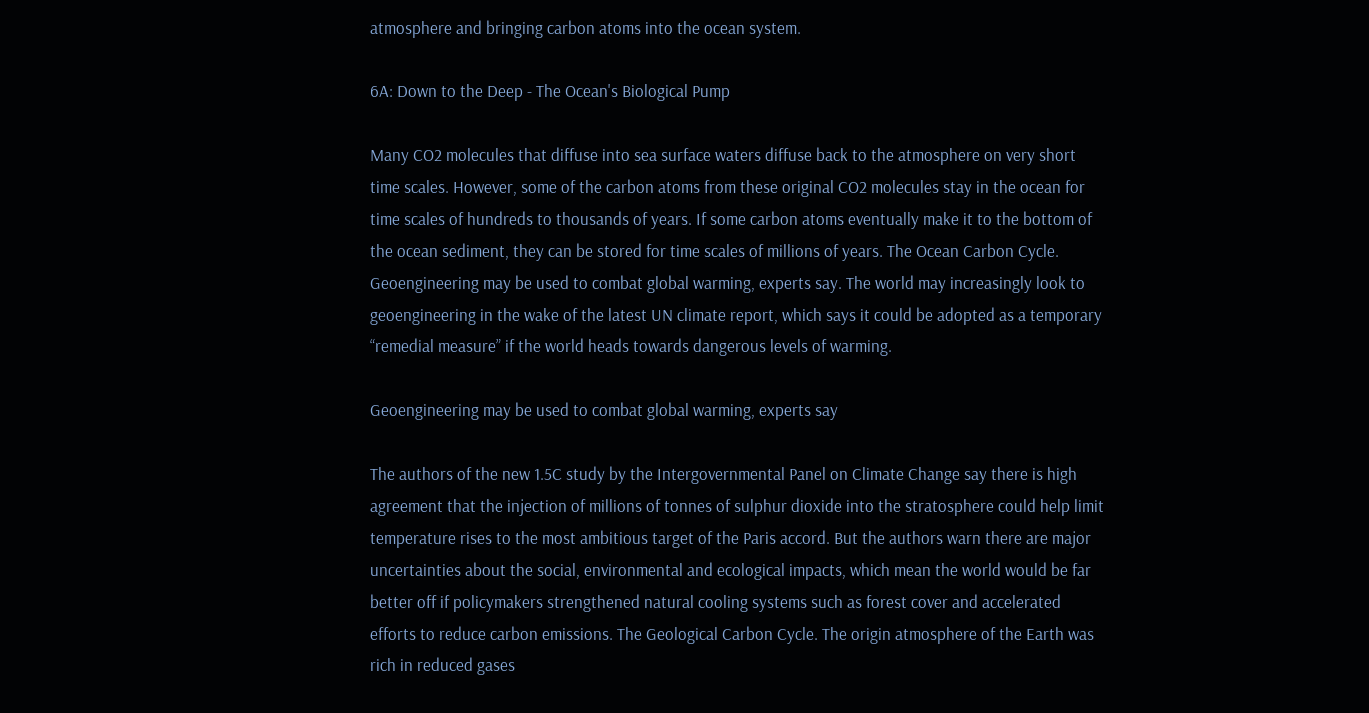atmosphere and bringing carbon atoms into the ocean system.

6A: Down to the Deep - The Ocean's Biological Pump

Many CO2 molecules that diffuse into sea surface waters diffuse back to the atmosphere on very short time scales. However, some of the carbon atoms from these original CO2 molecules stay in the ocean for time scales of hundreds to thousands of years. If some carbon atoms eventually make it to the bottom of the ocean sediment, they can be stored for time scales of millions of years. The Ocean Carbon Cycle. Geoengineering may be used to combat global warming, experts say. The world may increasingly look to geoengineering in the wake of the latest UN climate report, which says it could be adopted as a temporary “remedial measure” if the world heads towards dangerous levels of warming.

Geoengineering may be used to combat global warming, experts say

The authors of the new 1.5C study by the Intergovernmental Panel on Climate Change say there is high agreement that the injection of millions of tonnes of sulphur dioxide into the stratosphere could help limit temperature rises to the most ambitious target of the Paris accord. But the authors warn there are major uncertainties about the social, environmental and ecological impacts, which mean the world would be far better off if policymakers strengthened natural cooling systems such as forest cover and accelerated efforts to reduce carbon emissions. The Geological Carbon Cycle. The origin atmosphere of the Earth was rich in reduced gases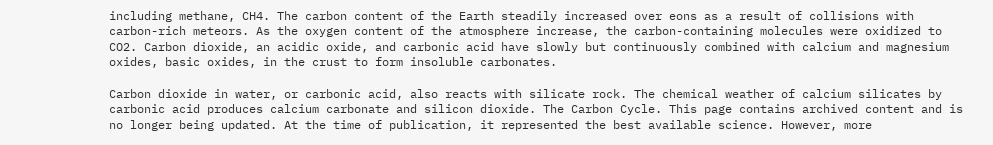including methane, CH4. The carbon content of the Earth steadily increased over eons as a result of collisions with carbon-rich meteors. As the oxygen content of the atmosphere increase, the carbon-containing molecules were oxidized to CO2. Carbon dioxide, an acidic oxide, and carbonic acid have slowly but continuously combined with calcium and magnesium oxides, basic oxides, in the crust to form insoluble carbonates.

Carbon dioxide in water, or carbonic acid, also reacts with silicate rock. The chemical weather of calcium silicates by carbonic acid produces calcium carbonate and silicon dioxide. The Carbon Cycle. This page contains archived content and is no longer being updated. At the time of publication, it represented the best available science. However, more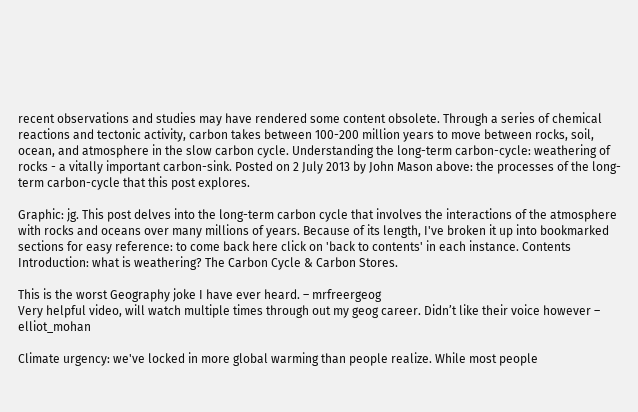recent observations and studies may have rendered some content obsolete. Through a series of chemical reactions and tectonic activity, carbon takes between 100-200 million years to move between rocks, soil, ocean, and atmosphere in the slow carbon cycle. Understanding the long-term carbon-cycle: weathering of rocks - a vitally important carbon-sink. Posted on 2 July 2013 by John Mason above: the processes of the long-term carbon-cycle that this post explores.

Graphic: jg. This post delves into the long-term carbon cycle that involves the interactions of the atmosphere with rocks and oceans over many millions of years. Because of its length, I've broken it up into bookmarked sections for easy reference: to come back here click on 'back to contents' in each instance. Contents Introduction: what is weathering? The Carbon Cycle & Carbon Stores.

This is the worst Geography joke I have ever heard. – mrfreergeog
Very helpful video, will watch multiple times through out my geog career. Didn’t like their voice however – elliot_mohan

Climate urgency: we've locked in more global warming than people realize. While most people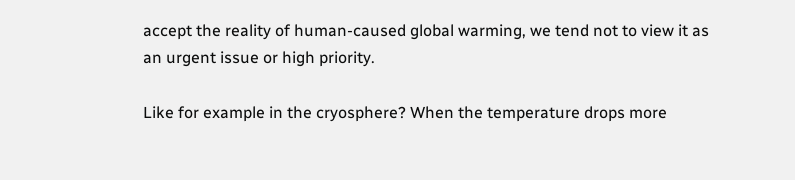accept the reality of human-caused global warming, we tend not to view it as an urgent issue or high priority.

Like for example in the cryosphere? When the temperature drops more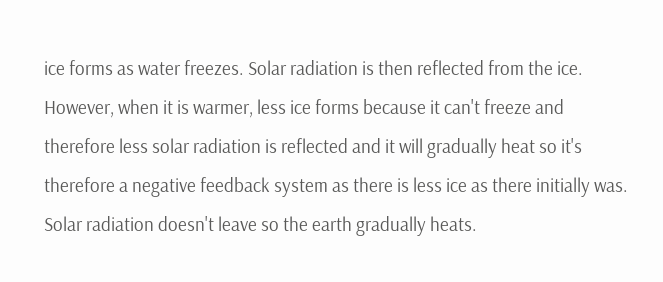ice forms as water freezes. Solar radiation is then reflected from the ice. However, when it is warmer, less ice forms because it can't freeze and therefore less solar radiation is reflected and it will gradually heat so it's therefore a negative feedback system as there is less ice as there initially was. Solar radiation doesn't leave so the earth gradually heats.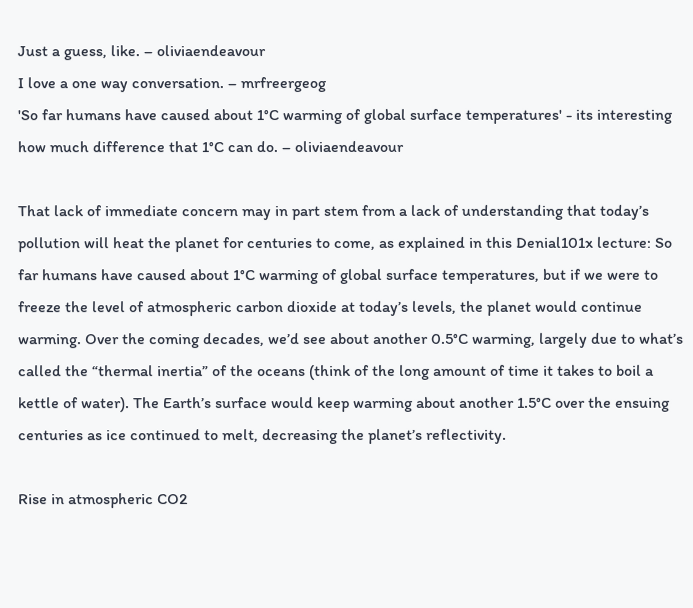Just a guess, like. – oliviaendeavour
I love a one way conversation. – mrfreergeog
'So far humans have caused about 1°C warming of global surface temperatures' - its interesting how much difference that 1°C can do. – oliviaendeavour

That lack of immediate concern may in part stem from a lack of understanding that today’s pollution will heat the planet for centuries to come, as explained in this Denial101x lecture: So far humans have caused about 1°C warming of global surface temperatures, but if we were to freeze the level of atmospheric carbon dioxide at today’s levels, the planet would continue warming. Over the coming decades, we’d see about another 0.5°C warming, largely due to what’s called the “thermal inertia” of the oceans (think of the long amount of time it takes to boil a kettle of water). The Earth’s surface would keep warming about another 1.5°C over the ensuing centuries as ice continued to melt, decreasing the planet’s reflectivity.

Rise in atmospheric CO2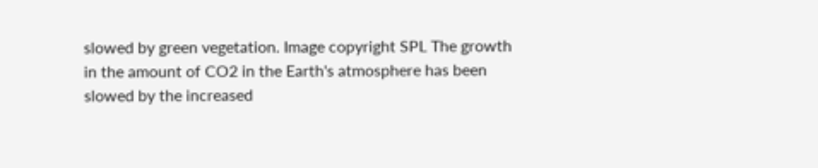slowed by green vegetation. Image copyright SPL The growth in the amount of CO2 in the Earth's atmosphere has been slowed by the increased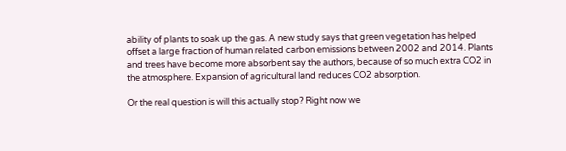ability of plants to soak up the gas. A new study says that green vegetation has helped offset a large fraction of human related carbon emissions between 2002 and 2014. Plants and trees have become more absorbent say the authors, because of so much extra CO2 in the atmosphere. Expansion of agricultural land reduces CO2 absorption.

Or the real question is will this actually stop? Right now we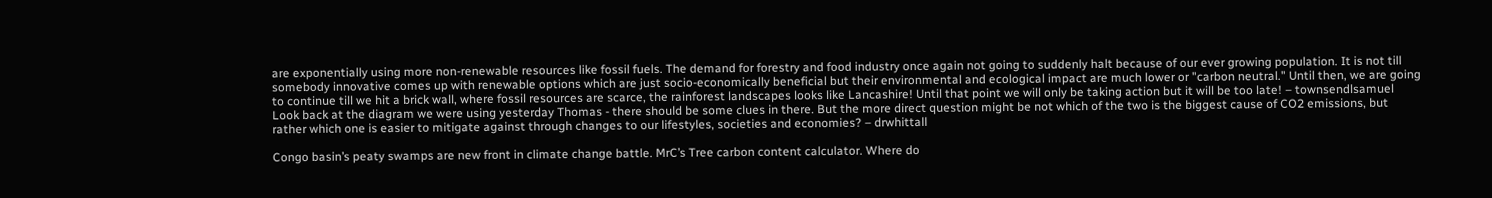are exponentially using more non-renewable resources like fossil fuels. The demand for forestry and food industry once again not going to suddenly halt because of our ever growing population. It is not till somebody innovative comes up with renewable options which are just socio-economically beneficial but their environmental and ecological impact are much lower or "carbon neutral." Until then, we are going to continue till we hit a brick wall, where fossil resources are scarce, the rainforest landscapes looks like Lancashire! Until that point we will only be taking action but it will be too late! – townsendlsamuel
Look back at the diagram we were using yesterday Thomas - there should be some clues in there. But the more direct question might be not which of the two is the biggest cause of CO2 emissions, but rather which one is easier to mitigate against through changes to our lifestyles, societies and economies? – drwhittall

Congo basin’s peaty swamps are new front in climate change battle. MrC’s Tree carbon content calculator. Where do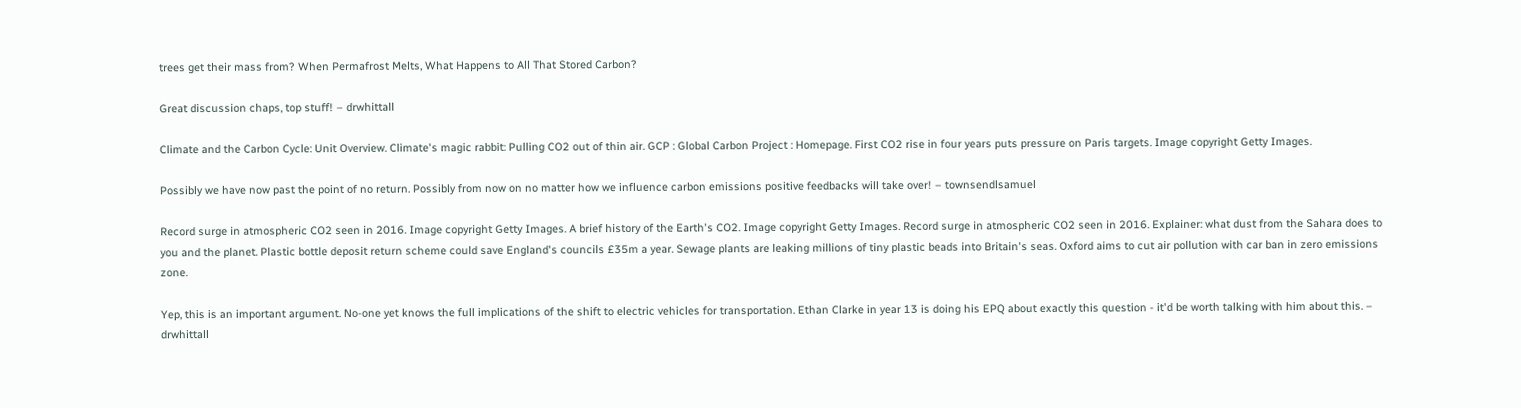trees get their mass from? When Permafrost Melts, What Happens to All That Stored Carbon?

Great discussion chaps, top stuff! – drwhittall

Climate and the Carbon Cycle: Unit Overview. Climate's magic rabbit: Pulling CO2 out of thin air. GCP : Global Carbon Project : Homepage. First CO2 rise in four years puts pressure on Paris targets. Image copyright Getty Images.

Possibly we have now past the point of no return. Possibly from now on no matter how we influence carbon emissions positive feedbacks will take over! – townsendlsamuel

Record surge in atmospheric CO2 seen in 2016. Image copyright Getty Images. A brief history of the Earth's CO2. Image copyright Getty Images. Record surge in atmospheric CO2 seen in 2016. Explainer: what dust from the Sahara does to you and the planet. Plastic bottle deposit return scheme could save England's councils £35m a year. Sewage plants are leaking millions of tiny plastic beads into Britain's seas. Oxford aims to cut air pollution with car ban in zero emissions zone.

Yep, this is an important argument. No-one yet knows the full implications of the shift to electric vehicles for transportation. Ethan Clarke in year 13 is doing his EPQ about exactly this question - it'd be worth talking with him about this. – drwhittall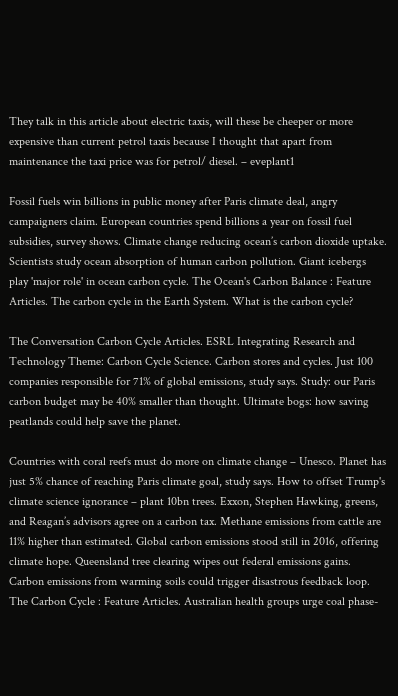They talk in this article about electric taxis, will these be cheeper or more expensive than current petrol taxis because I thought that apart from maintenance the taxi price was for petrol/ diesel. – eveplant1

Fossil fuels win billions in public money after Paris climate deal, angry campaigners claim. European countries spend billions a year on fossil fuel subsidies, survey shows. Climate change reducing ocean’s carbon dioxide uptake. Scientists study ocean absorption of human carbon pollution. Giant icebergs play 'major role' in ocean carbon cycle. The Ocean's Carbon Balance : Feature Articles. The carbon cycle in the Earth System. What is the carbon cycle?

The Conversation Carbon Cycle Articles. ESRL Integrating Research and Technology Theme: Carbon Cycle Science. Carbon stores and cycles. Just 100 companies responsible for 71% of global emissions, study says. Study: our Paris carbon budget may be 40% smaller than thought. Ultimate bogs: how saving peatlands could help save the planet.

Countries with coral reefs must do more on climate change – Unesco. Planet has just 5% chance of reaching Paris climate goal, study says. How to offset Trump's climate science ignorance – plant 10bn trees. Exxon, Stephen Hawking, greens, and Reagan’s advisors agree on a carbon tax. Methane emissions from cattle are 11% higher than estimated. Global carbon emissions stood still in 2016, offering climate hope. Queensland tree clearing wipes out federal emissions gains. Carbon emissions from warming soils could trigger disastrous feedback loop. The Carbon Cycle : Feature Articles. Australian health groups urge coal phase-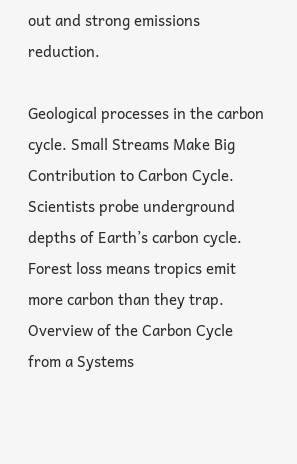out and strong emissions reduction.

Geological processes in the carbon cycle. Small Streams Make Big Contribution to Carbon Cycle. Scientists probe underground depths of Earth’s carbon cycle. Forest loss means tropics emit more carbon than they trap. Overview of the Carbon Cycle from a Systems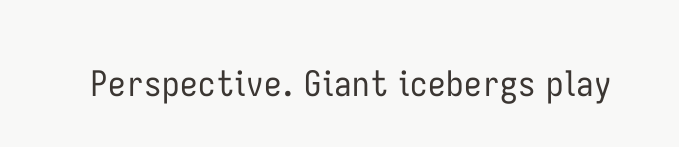Perspective. Giant icebergs play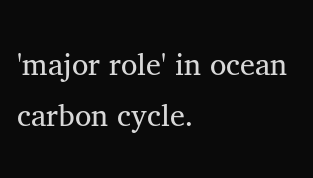'major role' in ocean carbon cycle.